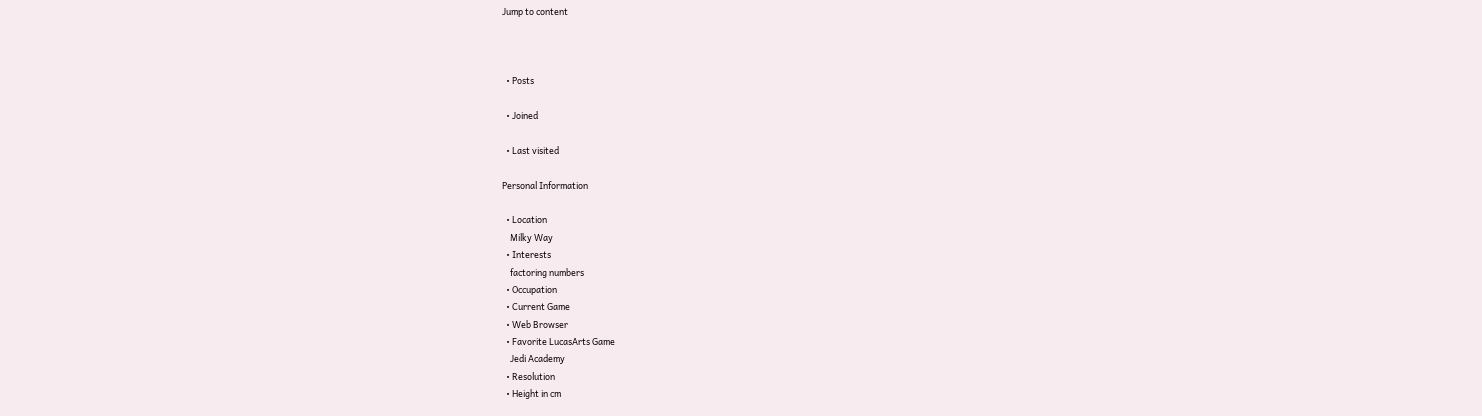Jump to content



  • Posts

  • Joined

  • Last visited

Personal Information

  • Location
    Milky Way
  • Interests
    factoring numbers
  • Occupation
  • Current Game
  • Web Browser
  • Favorite LucasArts Game
    Jedi Academy
  • Resolution
  • Height in cm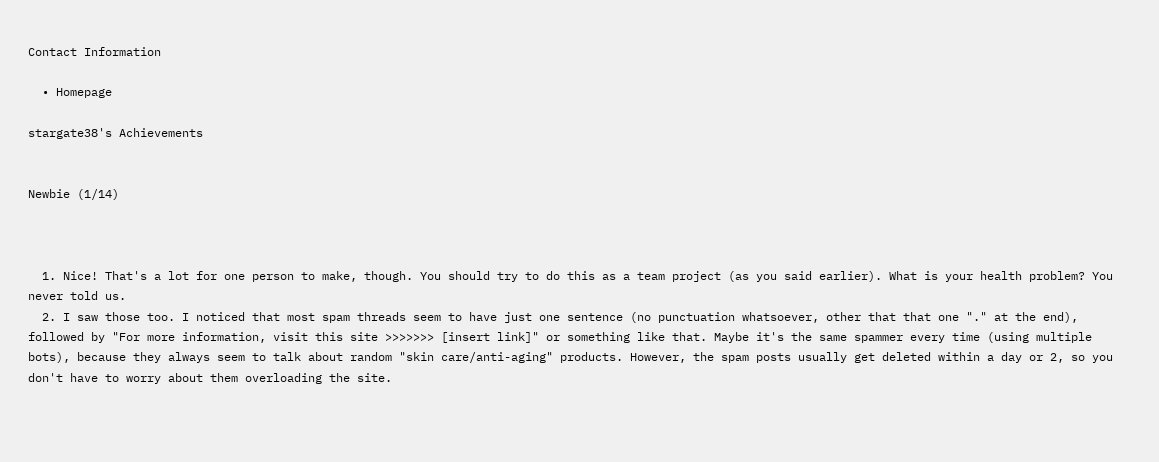Contact Information

  • Homepage

stargate38's Achievements


Newbie (1/14)



  1. Nice! That's a lot for one person to make, though. You should try to do this as a team project (as you said earlier). What is your health problem? You never told us.
  2. I saw those too. I noticed that most spam threads seem to have just one sentence (no punctuation whatsoever, other that that one "." at the end), followed by "For more information, visit this site >>>>>>> [insert link]" or something like that. Maybe it's the same spammer every time (using multiple bots), because they always seem to talk about random "skin care/anti-aging" products. However, the spam posts usually get deleted within a day or 2, so you don't have to worry about them overloading the site.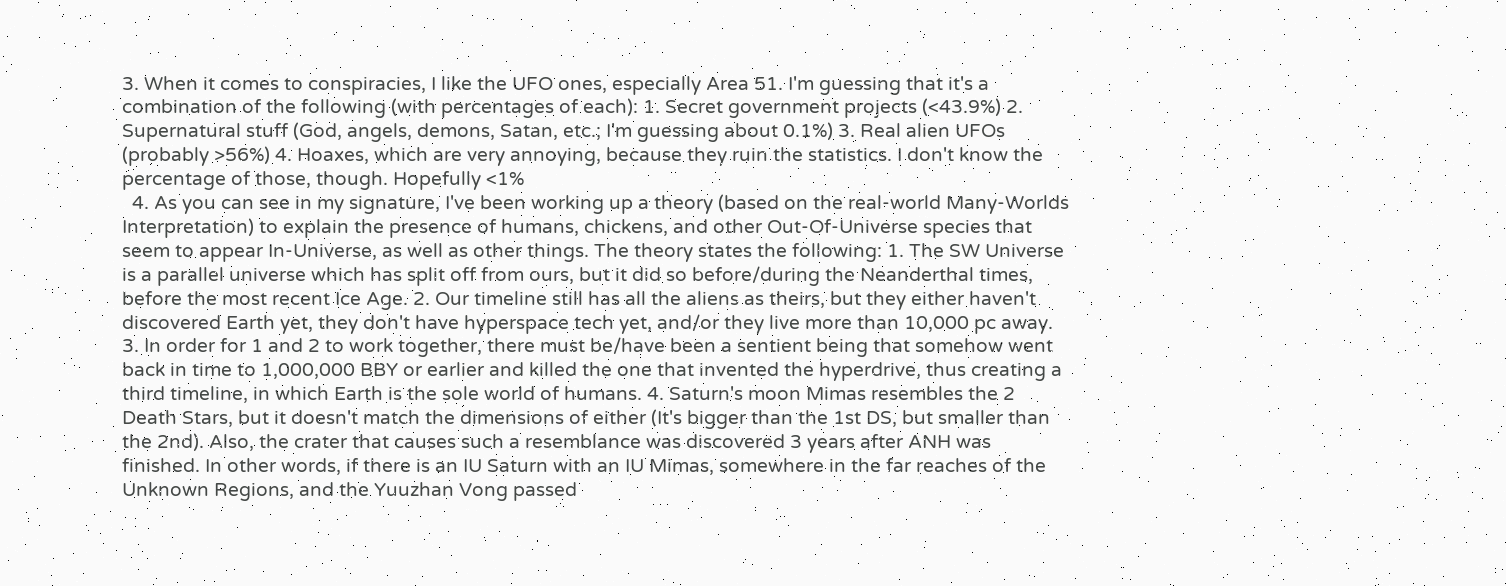3. When it comes to conspiracies, I like the UFO ones, especially Area 51. I'm guessing that it's a combination of the following (with percentages of each): 1. Secret government projects (<43.9%) 2. Supernatural stuff (God, angels, demons, Satan, etc.; I'm guessing about 0.1%) 3. Real alien UFOs (probably >56%) 4. Hoaxes, which are very annoying, because they ruin the statistics. I don't know the percentage of those, though. Hopefully <1%
  4. As you can see in my signature, I've been working up a theory (based on the real-world Many-Worlds Interpretation) to explain the presence of humans, chickens, and other Out-Of-Universe species that seem to appear In-Universe, as well as other things. The theory states the following: 1. The SW Universe is a parallel universe which has split off from ours, but it did so before/during the Neanderthal times, before the most recent Ice Age. 2. Our timeline still has all the aliens as theirs, but they either haven't discovered Earth yet, they don't have hyperspace tech yet, and/or they live more than 10,000 pc away. 3. In order for 1 and 2 to work together, there must be/have been a sentient being that somehow went back in time to 1,000,000 BBY or earlier and killed the one that invented the hyperdrive, thus creating a third timeline, in which Earth is the sole world of humans. 4. Saturn's moon Mimas resembles the 2 Death Stars, but it doesn't match the dimensions of either (It's bigger than the 1st DS, but smaller than the 2nd). Also, the crater that causes such a resemblance was discovered 3 years after ANH was finished. In other words, if there is an IU Saturn with an IU Mimas, somewhere in the far reaches of the Unknown Regions, and the Yuuzhan Vong passed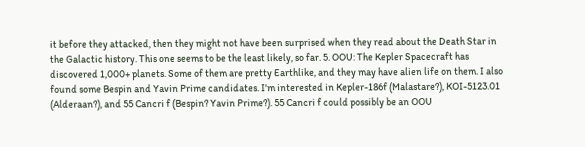it before they attacked, then they might not have been surprised when they read about the Death Star in the Galactic history. This one seems to be the least likely, so far. 5. OOU: The Kepler Spacecraft has discovered 1,000+ planets. Some of them are pretty Earthlike, and they may have alien life on them. I also found some Bespin and Yavin Prime candidates. I'm interested in Kepler-186f (Malastare?), KOI-5123.01 (Alderaan?), and 55 Cancri f (Bespin? Yavin Prime?). 55 Cancri f could possibly be an OOU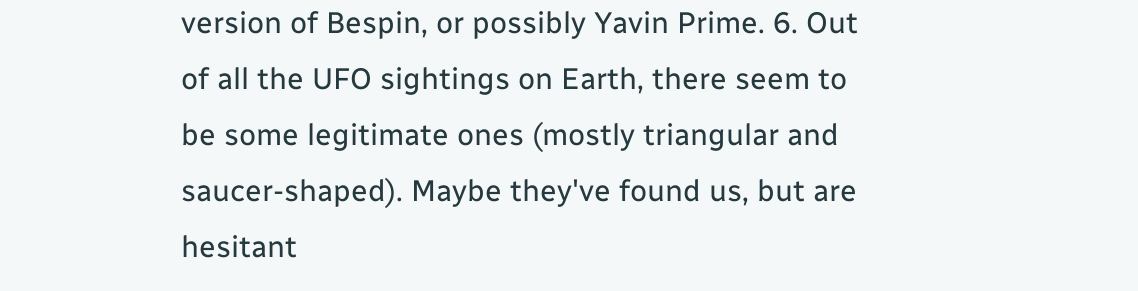version of Bespin, or possibly Yavin Prime. 6. Out of all the UFO sightings on Earth, there seem to be some legitimate ones (mostly triangular and saucer-shaped). Maybe they've found us, but are hesitant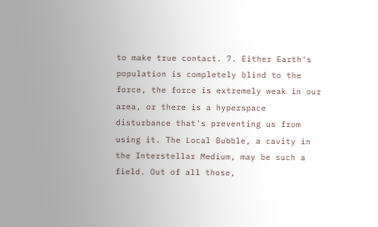to make true contact. 7. Either Earth's population is completely blind to the force, the force is extremely weak in our area, or there is a hyperspace disturbance that's preventing us from using it. The Local Bubble, a cavity in the Interstellar Medium, may be such a field. Out of all those,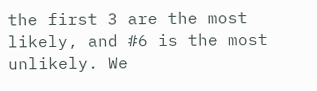the first 3 are the most likely, and #6 is the most unlikely. We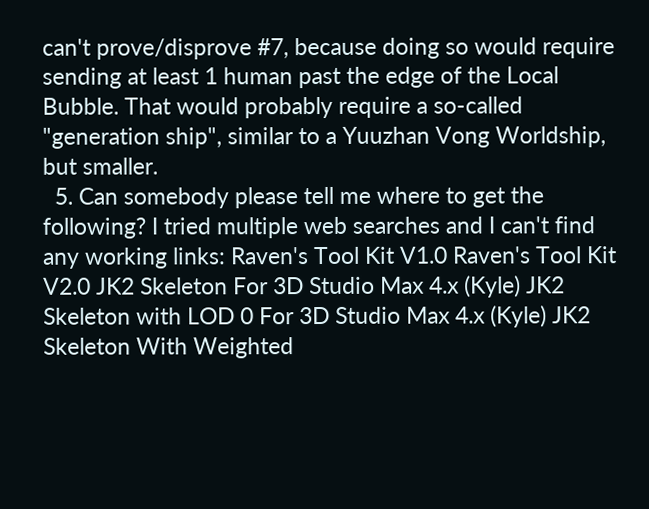can't prove/disprove #7, because doing so would require sending at least 1 human past the edge of the Local Bubble. That would probably require a so-called "generation ship", similar to a Yuuzhan Vong Worldship, but smaller.
  5. Can somebody please tell me where to get the following? I tried multiple web searches and I can't find any working links: Raven's Tool Kit V1.0 Raven's Tool Kit V2.0 JK2 Skeleton For 3D Studio Max 4.x (Kyle) JK2 Skeleton with LOD 0 For 3D Studio Max 4.x (Kyle) JK2 Skeleton With Weighted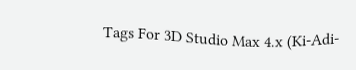Tags For 3D Studio Max 4.x (Ki-Adi-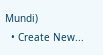Mundi)
  • Create New...